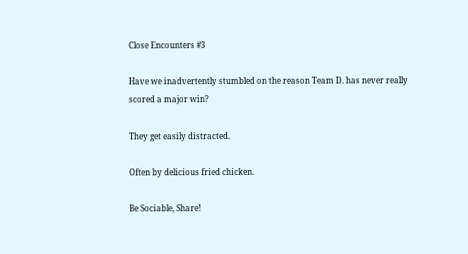Close Encounters #3

Have we inadvertently stumbled on the reason Team D. has never really scored a major win?

They get easily distracted.

Often by delicious fried chicken.

Be Sociable, Share!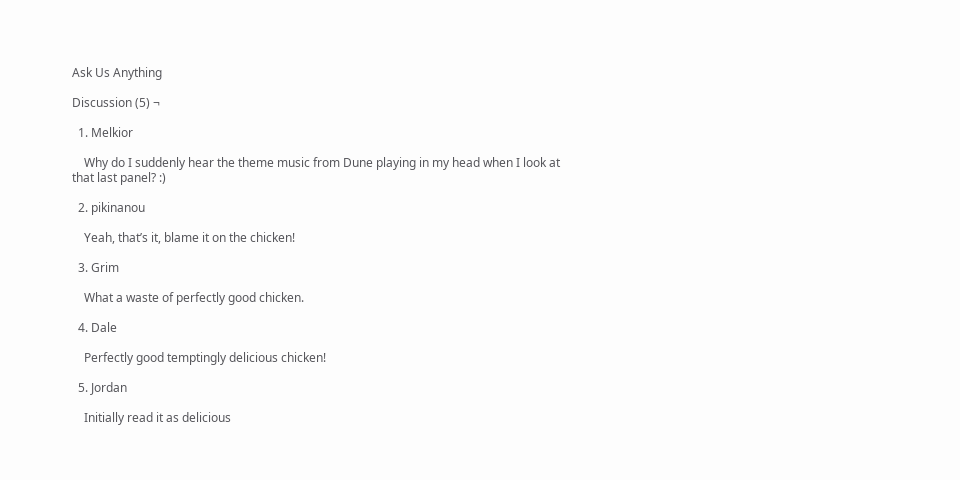Ask Us Anything

Discussion (5) ¬

  1. Melkior

    Why do I suddenly hear the theme music from Dune playing in my head when I look at that last panel? :)

  2. pikinanou

    Yeah, that’s it, blame it on the chicken!

  3. Grim

    What a waste of perfectly good chicken.

  4. Dale

    Perfectly good temptingly delicious chicken!

  5. Jordan

    Initially read it as delicious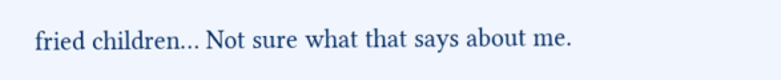fried children… Not sure what that says about me.